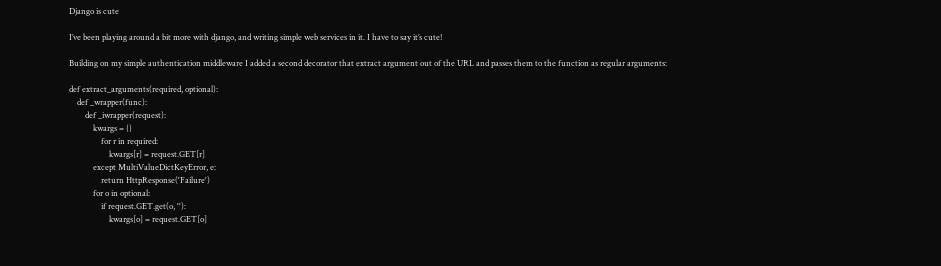Django is cute

I’ve been playing around a bit more with django, and writing simple web services in it. I have to say it’s cute!

Building on my simple authentication middleware I added a second decorator that extract argument out of the URL and passes them to the function as regular arguments:

def extract_arguments(required, optional):
    def _wrapper(func):
        def _iwrapper(request):
            kwargs = {}
                for r in required:
                    kwargs[r] = request.GET[r]
            except MultiValueDictKeyError, e:
                return HttpResponse('Failure')
            for o in optional:
                if request.GET.get(o, ''):
                    kwargs[o] = request.GET[o]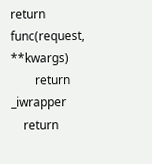return func(request, **kwargs)
        return _iwrapper
    return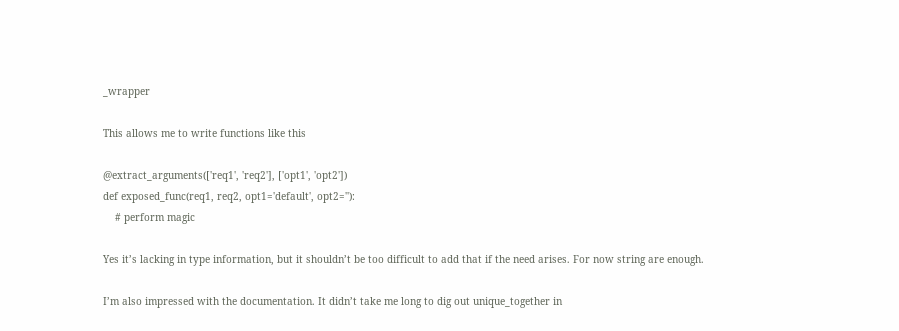_wrapper

This allows me to write functions like this

@extract_arguments(['req1', 'req2'], ['opt1', 'opt2'])
def exposed_func(req1, req2, opt1='default', opt2=''):
    # perform magic

Yes it’s lacking in type information, but it shouldn’t be too difficult to add that if the need arises. For now string are enough.

I’m also impressed with the documentation. It didn’t take me long to dig out unique_together in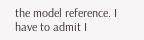the model reference. I have to admit I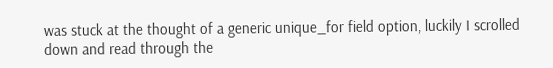was stuck at the thought of a generic unique_for field option, luckily I scrolled down and read through the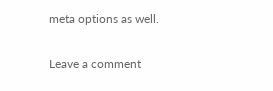meta options as well.

Leave a comment